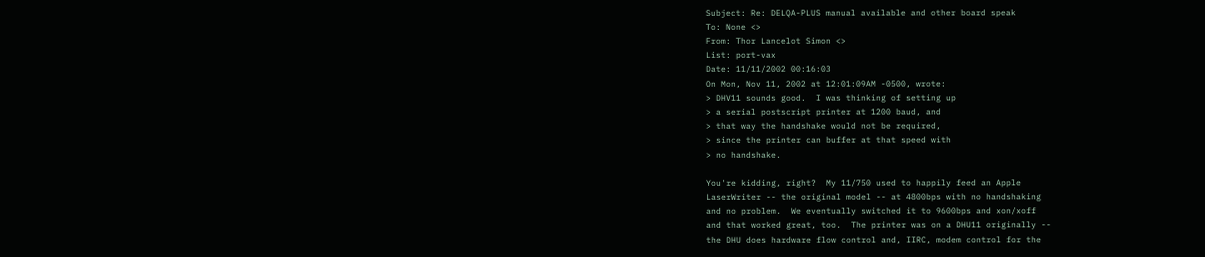Subject: Re: DELQA-PLUS manual available and other board speak
To: None <>
From: Thor Lancelot Simon <>
List: port-vax
Date: 11/11/2002 00:16:03
On Mon, Nov 11, 2002 at 12:01:09AM -0500, wrote:
> DHV11 sounds good.  I was thinking of setting up
> a serial postscript printer at 1200 baud, and
> that way the handshake would not be required,
> since the printer can buffer at that speed with
> no handshake.

You're kidding, right?  My 11/750 used to happily feed an Apple
LaserWriter -- the original model -- at 4800bps with no handshaking
and no problem.  We eventually switched it to 9600bps and xon/xoff
and that worked great, too.  The printer was on a DHU11 originally --
the DHU does hardware flow control and, IIRC, modem control for the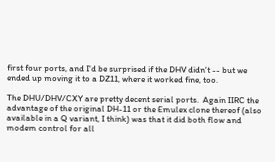first four ports, and I'd be surprised if the DHV didn't -- but we
ended up moving it to a DZ11, where it worked fine, too.

The DHU/DHV/CXY are pretty decent serial ports.  Again IIRC the
advantage of the original DH-11 or the Emulex clone thereof (also
available in a Q variant, I think) was that it did both flow and
modem control for all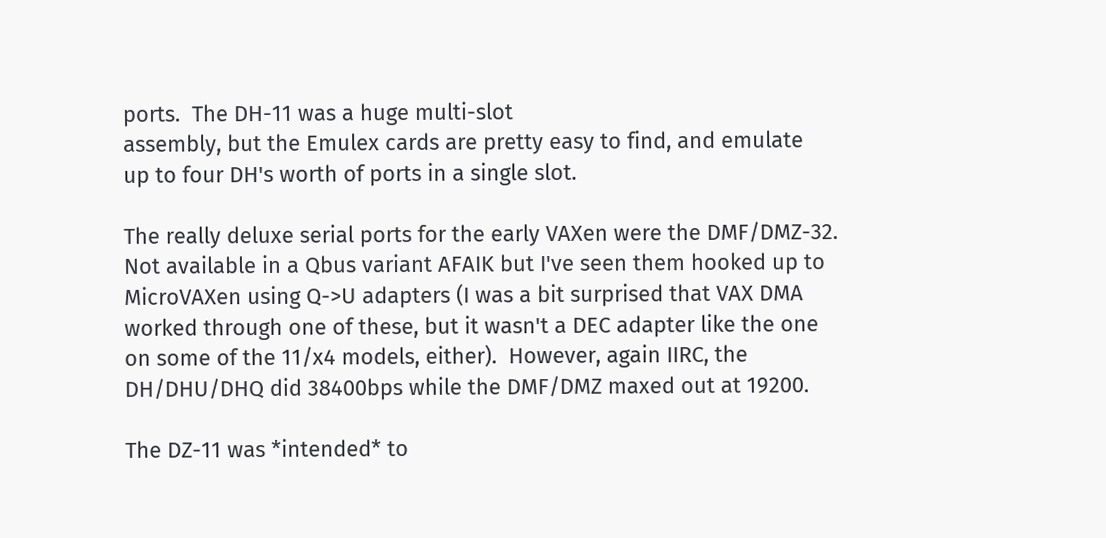ports.  The DH-11 was a huge multi-slot
assembly, but the Emulex cards are pretty easy to find, and emulate
up to four DH's worth of ports in a single slot.

The really deluxe serial ports for the early VAXen were the DMF/DMZ-32.
Not available in a Qbus variant AFAIK but I've seen them hooked up to
MicroVAXen using Q->U adapters (I was a bit surprised that VAX DMA
worked through one of these, but it wasn't a DEC adapter like the one
on some of the 11/x4 models, either).  However, again IIRC, the
DH/DHU/DHQ did 38400bps while the DMF/DMZ maxed out at 19200.

The DZ-11 was *intended* to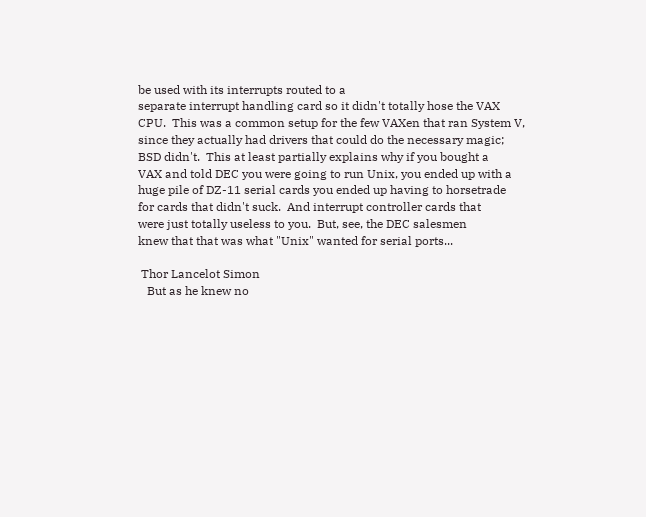be used with its interrupts routed to a
separate interrupt handling card so it didn't totally hose the VAX
CPU.  This was a common setup for the few VAXen that ran System V,
since they actually had drivers that could do the necessary magic;
BSD didn't.  This at least partially explains why if you bought a
VAX and told DEC you were going to run Unix, you ended up with a
huge pile of DZ-11 serial cards you ended up having to horsetrade
for cards that didn't suck.  And interrupt controller cards that
were just totally useless to you.  But, see, the DEC salesmen
knew that that was what "Unix" wanted for serial ports...

 Thor Lancelot Simon
   But as he knew no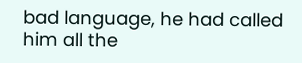bad language, he had called him all the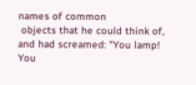names of common
 objects that he could think of, and had screamed: "You lamp!  You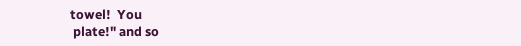towel!  You
 plate!" and so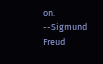on.              --Sigmund Freud